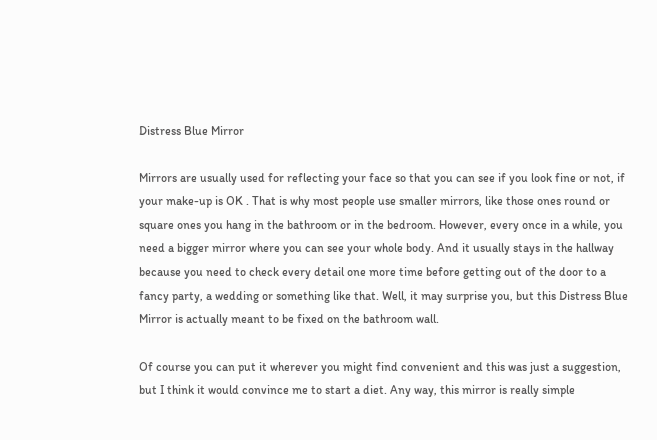Distress Blue Mirror

Mirrors are usually used for reflecting your face so that you can see if you look fine or not, if your make-up is OK . That is why most people use smaller mirrors, like those ones round or square ones you hang in the bathroom or in the bedroom. However, every once in a while, you need a bigger mirror where you can see your whole body. And it usually stays in the hallway because you need to check every detail one more time before getting out of the door to a fancy party, a wedding or something like that. Well, it may surprise you, but this Distress Blue Mirror is actually meant to be fixed on the bathroom wall.

Of course you can put it wherever you might find convenient and this was just a suggestion, but I think it would convince me to start a diet. Any way, this mirror is really simple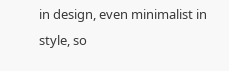in design, even minimalist in style, so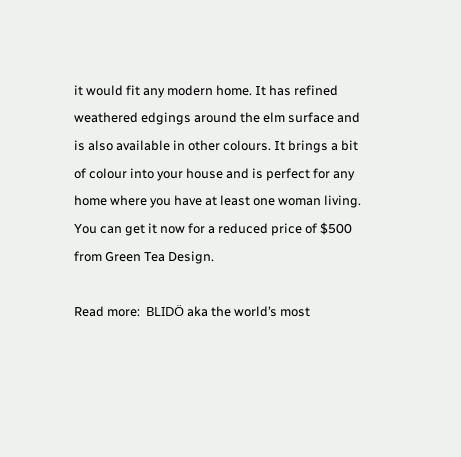it would fit any modern home. It has refined weathered edgings around the elm surface and is also available in other colours. It brings a bit of colour into your house and is perfect for any home where you have at least one woman living. You can get it now for a reduced price of $500 from Green Tea Design.

Read more:  BLIDÖ aka the world’s most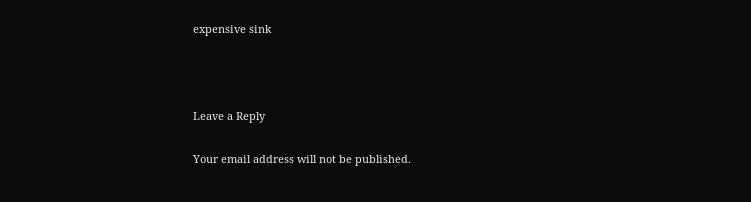expensive sink



Leave a Reply

Your email address will not be published.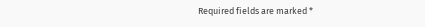Required fields are marked *